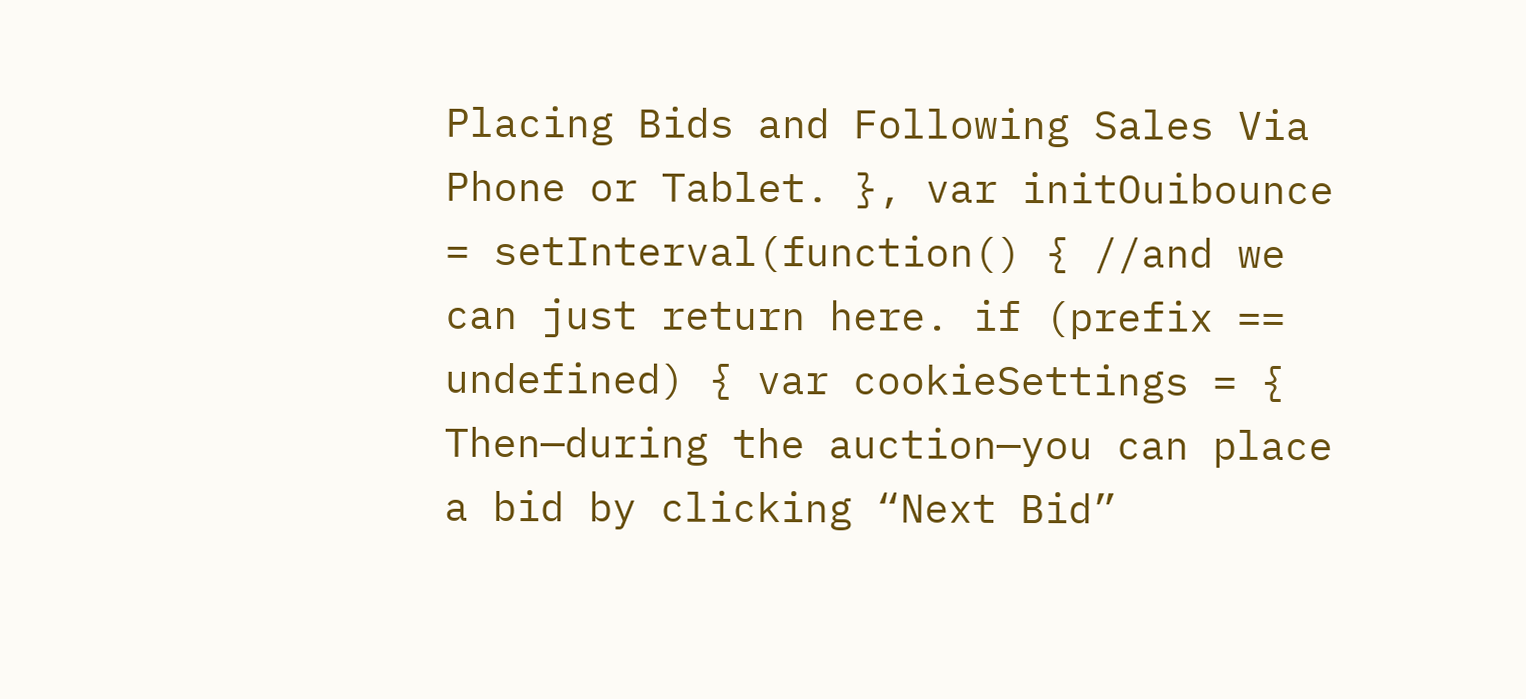Placing Bids and Following Sales Via Phone or Tablet. }, var initOuibounce = setInterval(function() { //and we can just return here. if (prefix == undefined) { var cookieSettings = { Then—during the auction—you can place a bid by clicking “Next Bid”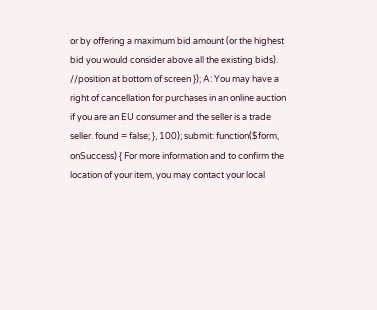or by offering a maximum bid amount (or the highest bid you would consider above all the existing bids). //position at bottom of screen }); A: You may have a right of cancellation for purchases in an online auction if you are an EU consumer and the seller is a trade seller. found = false; }, 100); submit: function($form, onSuccess) { For more information and to confirm the location of your item, you may contact your local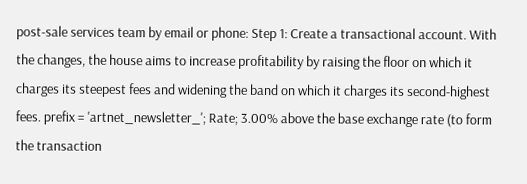post-sale services team by email or phone: Step 1: Create a transactional account. With the changes, the house aims to increase profitability by raising the floor on which it charges its steepest fees and widening the band on which it charges its second-highest fees. prefix = 'artnet_newsletter_'; Rate; 3.00% above the base exchange rate (to form the transaction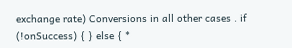exchange rate) Conversions in all other cases . if (!onSuccess) { } else { *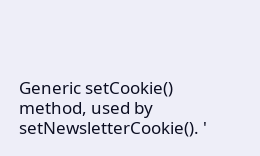Generic setCookie() method, used by setNewsletterCookie(). '